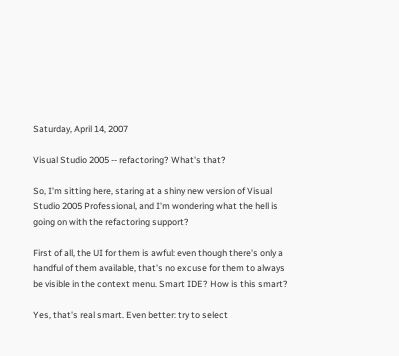Saturday, April 14, 2007

Visual Studio 2005 -- refactoring? What's that?

So, I'm sitting here, staring at a shiny new version of Visual Studio 2005 Professional, and I'm wondering what the hell is going on with the refactoring support?

First of all, the UI for them is awful: even though there's only a handful of them available, that's no excuse for them to always be visible in the context menu. Smart IDE? How is this smart?

Yes, that's real smart. Even better: try to select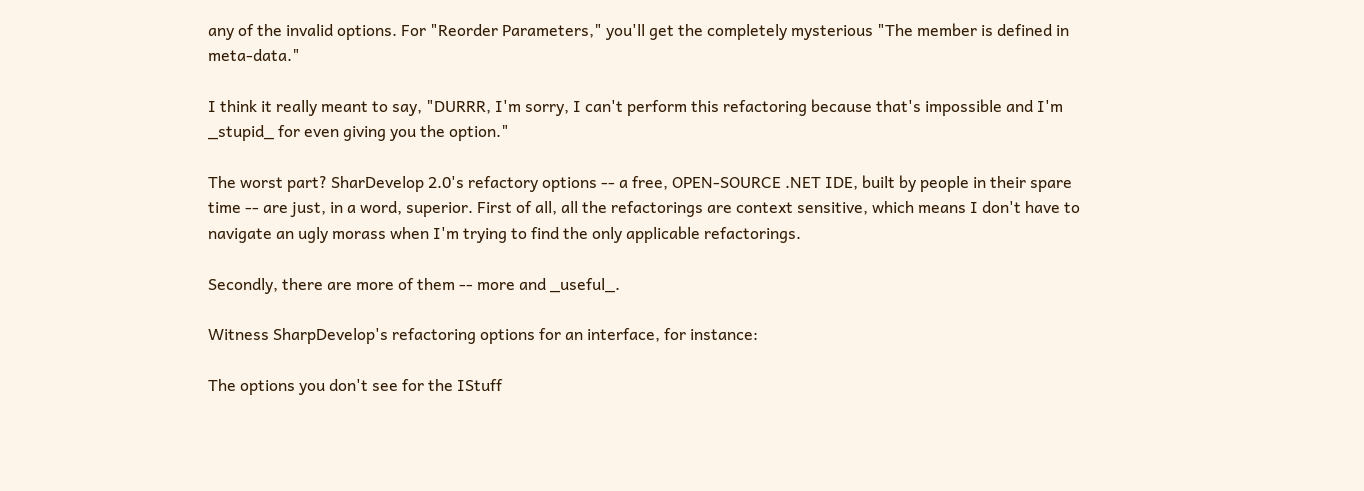any of the invalid options. For "Reorder Parameters," you'll get the completely mysterious "The member is defined in meta-data."

I think it really meant to say, "DURRR, I'm sorry, I can't perform this refactoring because that's impossible and I'm _stupid_ for even giving you the option."

The worst part? SharDevelop 2.0's refactory options -- a free, OPEN-SOURCE .NET IDE, built by people in their spare time -- are just, in a word, superior. First of all, all the refactorings are context sensitive, which means I don't have to navigate an ugly morass when I'm trying to find the only applicable refactorings.

Secondly, there are more of them -- more and _useful_.

Witness SharpDevelop's refactoring options for an interface, for instance:

The options you don't see for the IStuff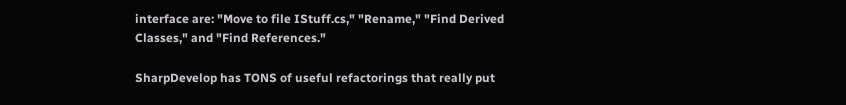interface are: "Move to file IStuff.cs," "Rename," "Find Derived Classes," and "Find References."

SharpDevelop has TONS of useful refactorings that really put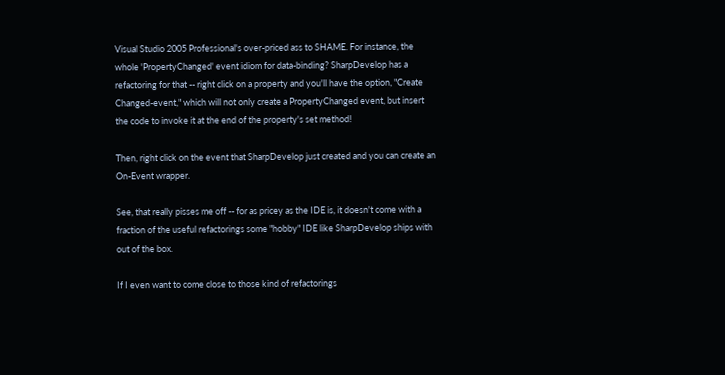Visual Studio 2005 Professional's over-priced ass to SHAME. For instance, the whole 'PropertyChanged' event idiom for data-binding? SharpDevelop has a refactoring for that -- right click on a property and you'll have the option, "Create Changed-event," which will not only create a PropertyChanged event, but insert the code to invoke it at the end of the property's set method!

Then, right click on the event that SharpDevelop just created and you can create an On-Event wrapper.

See, that really pisses me off -- for as pricey as the IDE is, it doesn't come with a fraction of the useful refactorings some "hobby" IDE like SharpDevelop ships with out of the box.

If I even want to come close to those kind of refactorings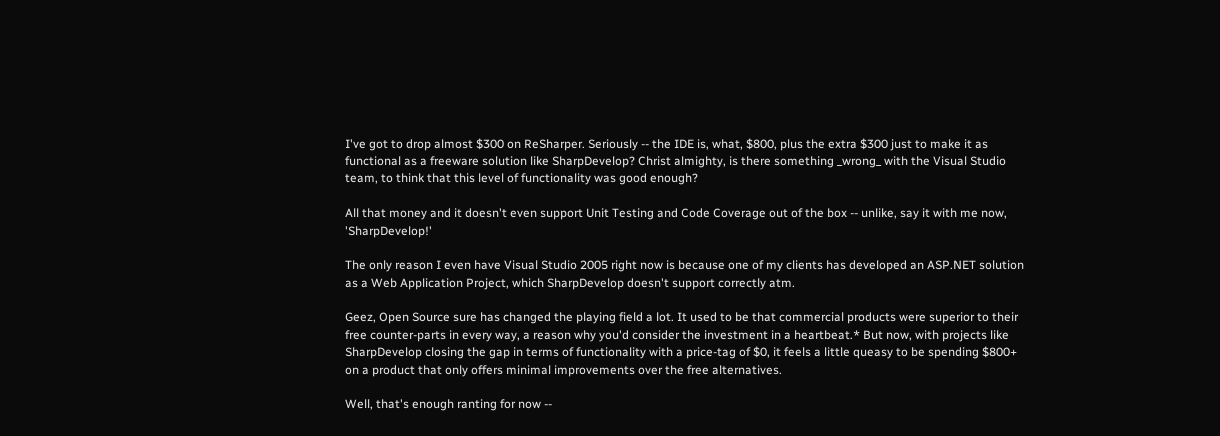I've got to drop almost $300 on ReSharper. Seriously -- the IDE is, what, $800, plus the extra $300 just to make it as functional as a freeware solution like SharpDevelop? Christ almighty, is there something _wrong_ with the Visual Studio team, to think that this level of functionality was good enough?

All that money and it doesn't even support Unit Testing and Code Coverage out of the box -- unlike, say it with me now, 'SharpDevelop!'

The only reason I even have Visual Studio 2005 right now is because one of my clients has developed an ASP.NET solution as a Web Application Project, which SharpDevelop doesn't support correctly atm.

Geez, Open Source sure has changed the playing field a lot. It used to be that commercial products were superior to their free counter-parts in every way, a reason why you'd consider the investment in a heartbeat.* But now, with projects like SharpDevelop closing the gap in terms of functionality with a price-tag of $0, it feels a little queasy to be spending $800+ on a product that only offers minimal improvements over the free alternatives.

Well, that's enough ranting for now --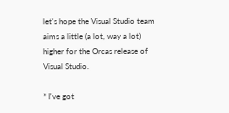let's hope the Visual Studio team aims a little (a lot, way a lot) higher for the Orcas release of Visual Studio.

* I've got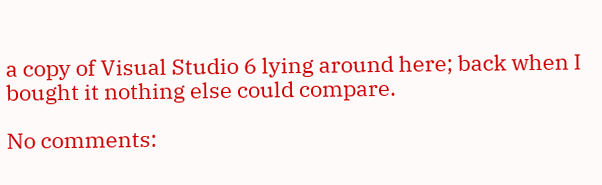a copy of Visual Studio 6 lying around here; back when I bought it nothing else could compare.

No comments: